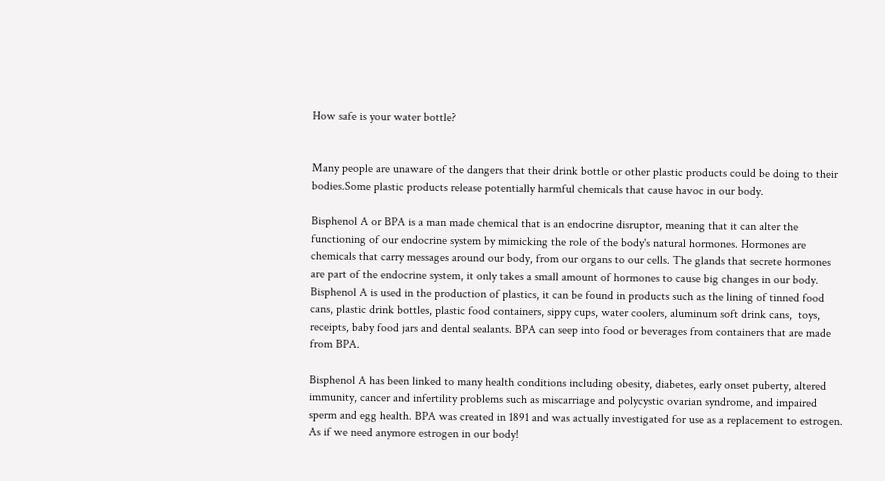How safe is your water bottle?


Many people are unaware of the dangers that their drink bottle or other plastic products could be doing to their bodies.Some plastic products release potentially harmful chemicals that cause havoc in our body.

Bisphenol A or BPA is a man made chemical that is an endocrine disruptor, meaning that it can alter the functioning of our endocrine system by mimicking the role of the body's natural hormones. Hormones are chemicals that carry messages around our body, from our organs to our cells. The glands that secrete hormones are part of the endocrine system, it only takes a small amount of hormones to cause big changes in our body. Bisphenol A is used in the production of plastics, it can be found in products such as the lining of tinned food cans, plastic drink bottles, plastic food containers, sippy cups, water coolers, aluminum soft drink cans,  toys, receipts, baby food jars and dental sealants. BPA can seep into food or beverages from containers that are made from BPA.

Bisphenol A has been linked to many health conditions including obesity, diabetes, early onset puberty, altered immunity, cancer and infertility problems such as miscarriage and polycystic ovarian syndrome, and impaired sperm and egg health. BPA was created in 1891 and was actually investigated for use as a replacement to estrogen. As if we need anymore estrogen in our body!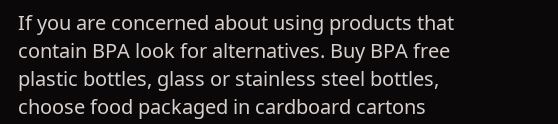If you are concerned about using products that contain BPA look for alternatives. Buy BPA free plastic bottles, glass or stainless steel bottles, choose food packaged in cardboard cartons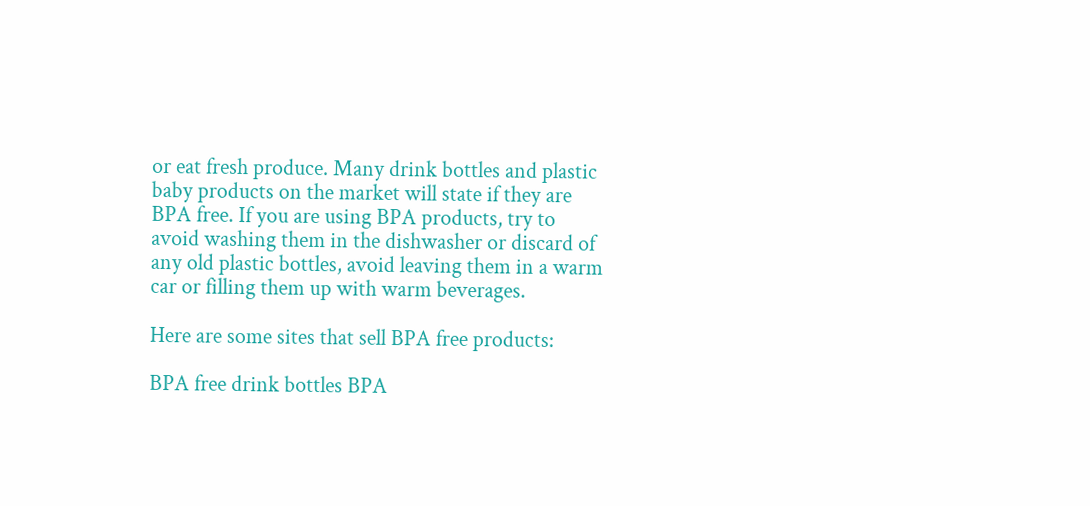or eat fresh produce. Many drink bottles and plastic baby products on the market will state if they are BPA free. If you are using BPA products, try to avoid washing them in the dishwasher or discard of any old plastic bottles, avoid leaving them in a warm car or filling them up with warm beverages.

Here are some sites that sell BPA free products:

BPA free drink bottles BPA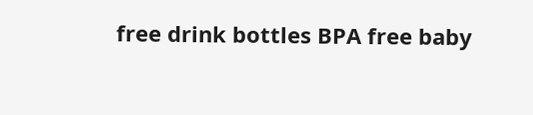free drink bottles BPA free baby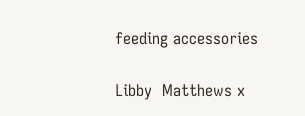feeding accessories

Libby  Matthews x